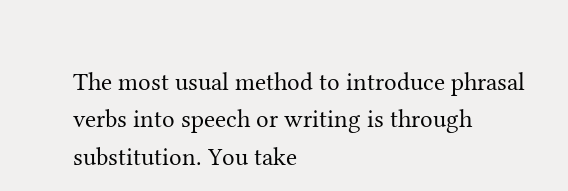The most usual method to introduce phrasal verbs into speech or writing is through substitution. You take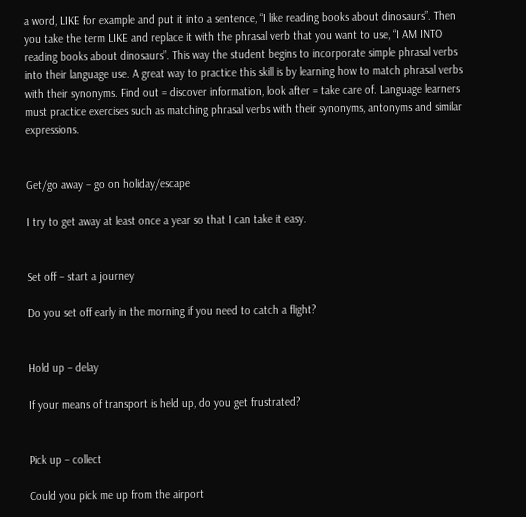a word, LIKE for example and put it into a sentence, “I like reading books about dinosaurs”. Then you take the term LIKE and replace it with the phrasal verb that you want to use, “I AM INTO reading books about dinosaurs”. This way the student begins to incorporate simple phrasal verbs into their language use. A great way to practice this skill is by learning how to match phrasal verbs with their synonyms. Find out = discover information, look after = take care of. Language learners must practice exercises such as matching phrasal verbs with their synonyms, antonyms and similar expressions.


Get/go away – go on holiday/escape

I try to get away at least once a year so that I can take it easy.


Set off – start a journey

Do you set off early in the morning if you need to catch a flight?


Hold up – delay

If your means of transport is held up, do you get frustrated?


Pick up – collect

Could you pick me up from the airport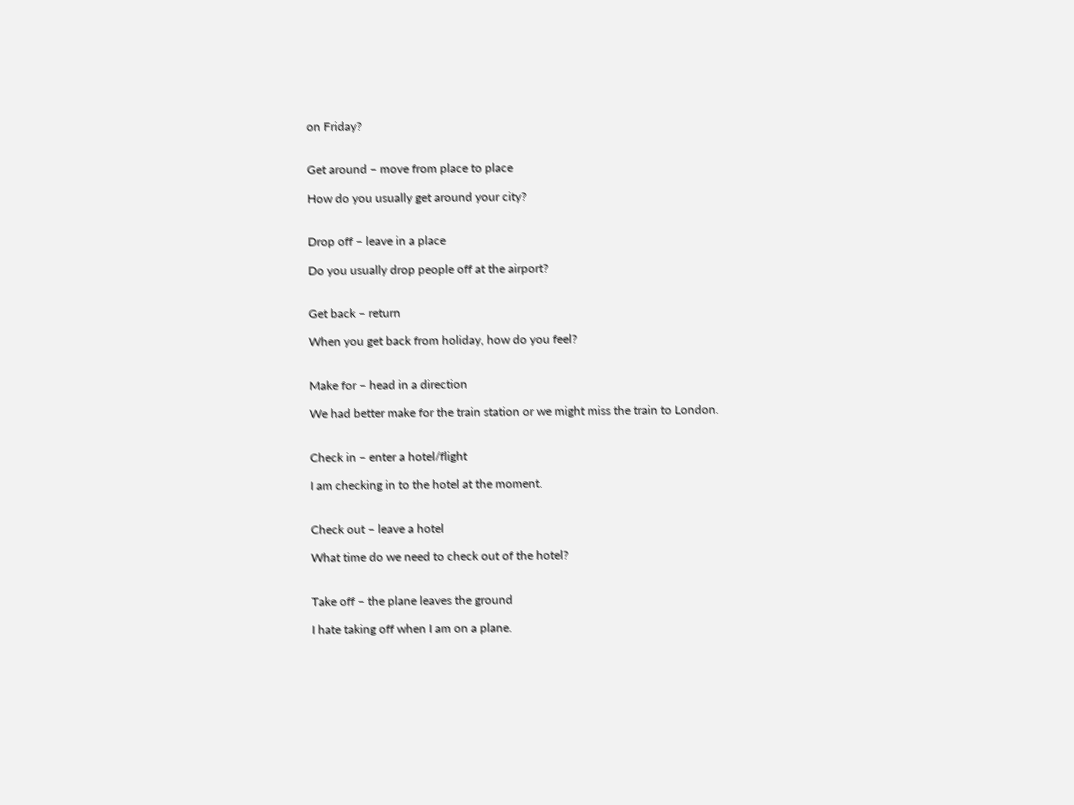on Friday?


Get around – move from place to place

How do you usually get around your city?


Drop off – leave in a place

Do you usually drop people off at the airport?


Get back – return

When you get back from holiday, how do you feel?


Make for – head in a direction

We had better make for the train station or we might miss the train to London.


Check in – enter a hotel/flight

I am checking in to the hotel at the moment.


Check out – leave a hotel

What time do we need to check out of the hotel?


Take off – the plane leaves the ground

I hate taking off when I am on a plane.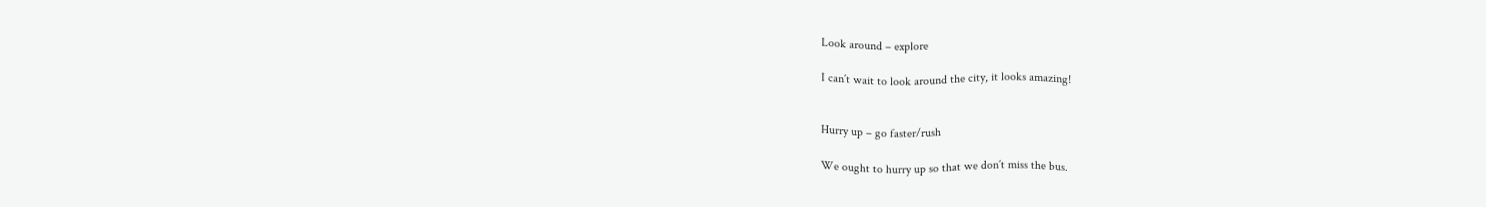Look around – explore

I can´t wait to look around the city, it looks amazing!


Hurry up – go faster/rush

We ought to hurry up so that we don´t miss the bus.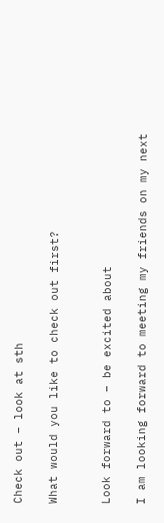Check out – look at sth

What would you like to check out first?


Look forward to – be excited about

I am looking forward to meeting my friends on my next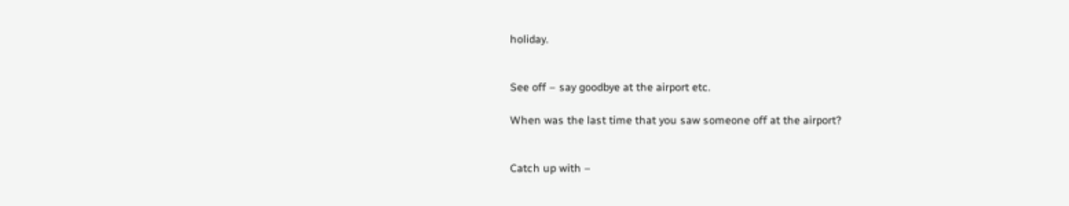holiday.


See off – say goodbye at the airport etc.

When was the last time that you saw someone off at the airport?


Catch up with –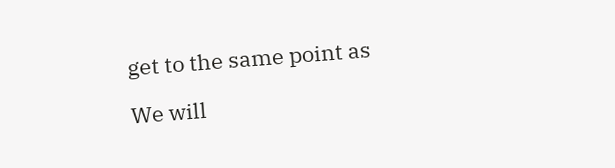get to the same point as

We will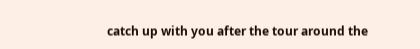catch up with you after the tour around the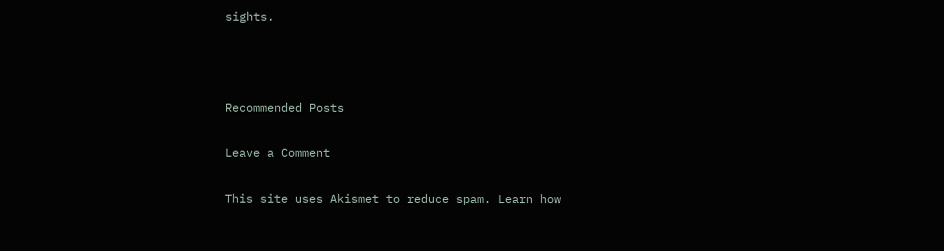sights.



Recommended Posts

Leave a Comment

This site uses Akismet to reduce spam. Learn how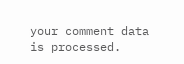your comment data is processed.